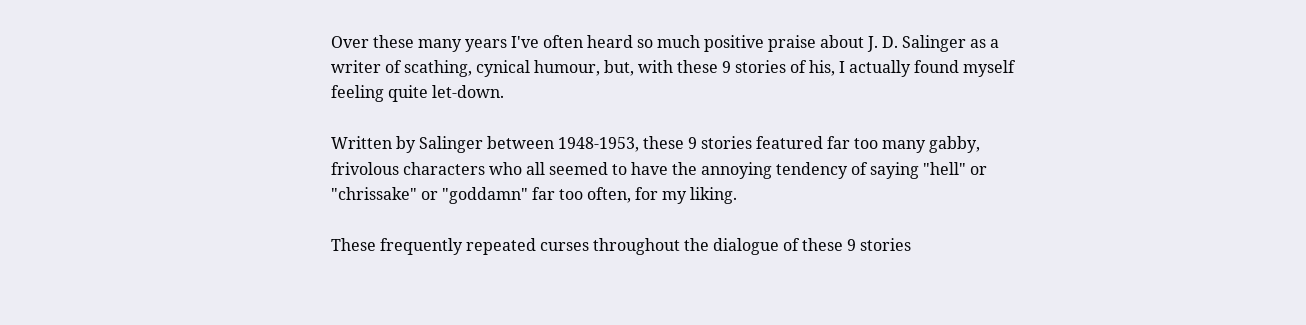Over these many years I've often heard so much positive praise about J. D. Salinger as a writer of scathing, cynical humour, but, with these 9 stories of his, I actually found myself feeling quite let-down.

Written by Salinger between 1948-1953, these 9 stories featured far too many gabby, frivolous characters who all seemed to have the annoying tendency of saying "hell" or "chrissake" or "goddamn" far too often, for my liking.

These frequently repeated curses throughout the dialogue of these 9 stories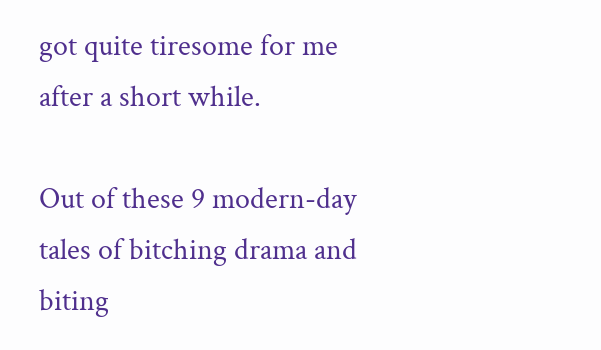got quite tiresome for me after a short while.

Out of these 9 modern-day tales of bitching drama and biting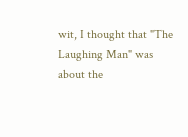wit, I thought that "The Laughing Man" was about the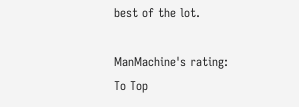best of the lot.

ManMachine's rating:
To Top